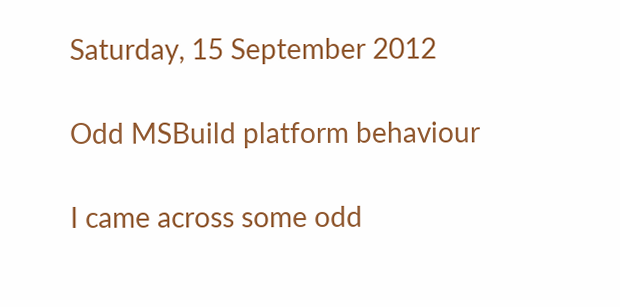Saturday, 15 September 2012

Odd MSBuild platform behaviour

I came across some odd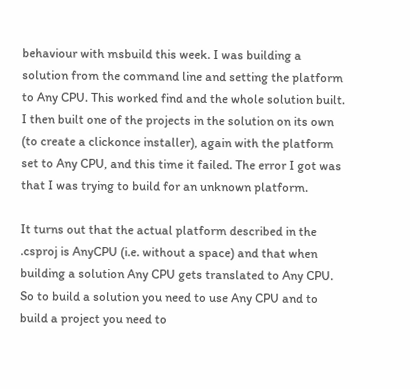behaviour with msbuild this week. I was building a solution from the command line and setting the platform to Any CPU. This worked find and the whole solution built. I then built one of the projects in the solution on its own (to create a clickonce installer), again with the platform set to Any CPU, and this time it failed. The error I got was that I was trying to build for an unknown platform.

It turns out that the actual platform described in the .csproj is AnyCPU (i.e. without a space) and that when building a solution Any CPU gets translated to Any CPU. So to build a solution you need to use Any CPU and to build a project you need to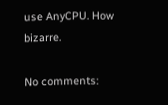use AnyCPU. How bizarre.

No comments: